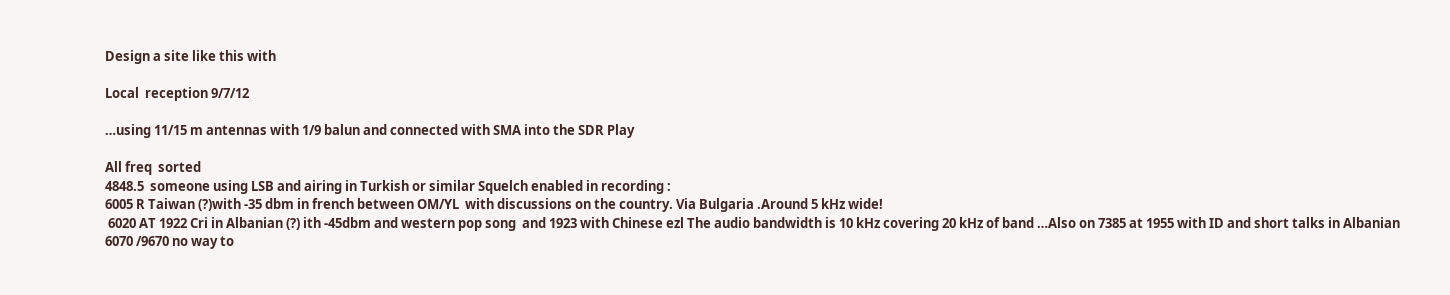Design a site like this with

Local  reception 9/7/12

…using 11/15 m antennas with 1/9 balun and connected with SMA into the SDR Play

All freq  sorted
4848.5  someone using LSB and airing in Turkish or similar Squelch enabled in recording :
6005 R Taiwan (?)with -35 dbm in french between OM/YL  with discussions on the country. Via Bulgaria .Around 5 kHz wide!
 6020 AT 1922 Cri in Albanian (?) ith -45dbm and western pop song  and 1923 with Chinese ezl The audio bandwidth is 10 kHz covering 20 kHz of band …Also on 7385 at 1955 with ID and short talks in Albanian
6070 /9670 no way to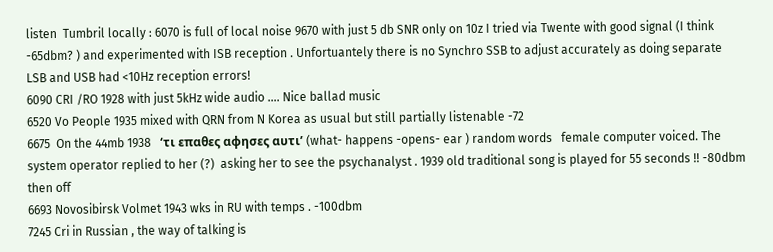listen  Tumbril locally : 6070 is full of local noise 9670 with just 5 db SNR only on 10z I tried via Twente with good signal (I think -65dbm? ) and experimented with ISB reception . Unfortuantely there is no Synchro SSB to adjust accurately as doing separate LSB and USB had <10Hz reception errors!
6090 CRI /RO 1928 with just 5kHz wide audio …. Nice ballad music
6520 Vo People 1935 mixed with QRN from N Korea as usual but still partially listenable -72
6675  On the 44mb 1938   ‘τι επαθες αφησες αυτι’ (what- happens -opens- ear ) random words   female computer voiced. The system operator replied to her (?)  asking her to see the psychanalyst . 1939 old traditional song is played for 55 seconds !! -80dbm then off
6693 Novosibirsk Volmet 1943 wks in RU with temps . -100dbm
7245 Cri in Russian , the way of talking is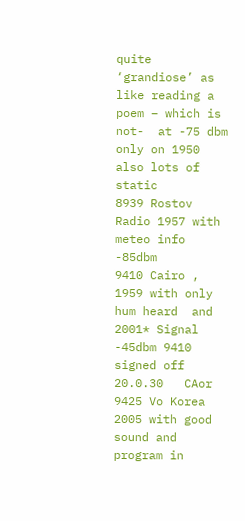quite ‘grandiose’ as like reading a poem – which is not-  at -75 dbm only on 1950 also lots of static
8939 Rostov Radio 1957 with meteo info -85dbm
9410 Cairo , 1959 with only hum heard  and 2001* Signal -45dbm 9410 signed off 20.0.30   CAor
9425 Vo Korea 2005 with good sound and program in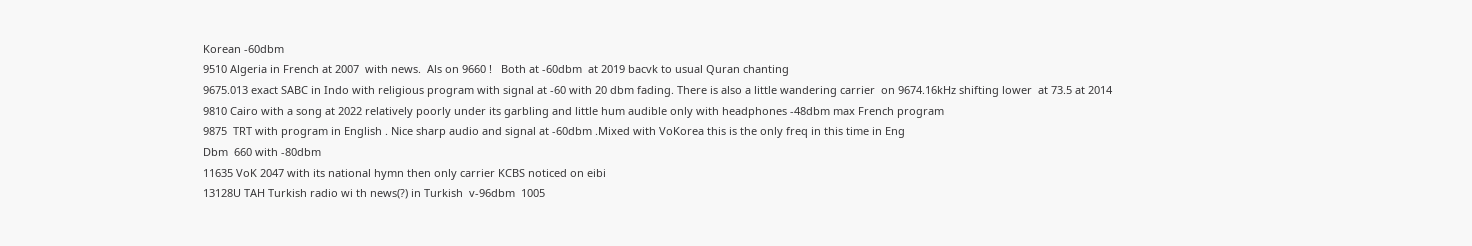Korean -60dbm
9510 Algeria in French at 2007  with news.  Als on 9660 !   Both at -60dbm  at 2019 bacvk to usual Quran chanting
9675.013 exact SABC in Indo with religious program with signal at -60 with 20 dbm fading. There is also a little wandering carrier  on 9674.16kHz shifting lower  at 73.5 at 2014
9810 Cairo with a song at 2022 relatively poorly under its garbling and little hum audible only with headphones -48dbm max French program
9875  TRT with program in English . Nice sharp audio and signal at -60dbm .Mixed with VoKorea this is the only freq in this time in Eng
Dbm  660 with -80dbm
11635 VoK 2047 with its national hymn then only carrier KCBS noticed on eibi
13128U TAH Turkish radio wi th news(?) in Turkish  v-96dbm  1005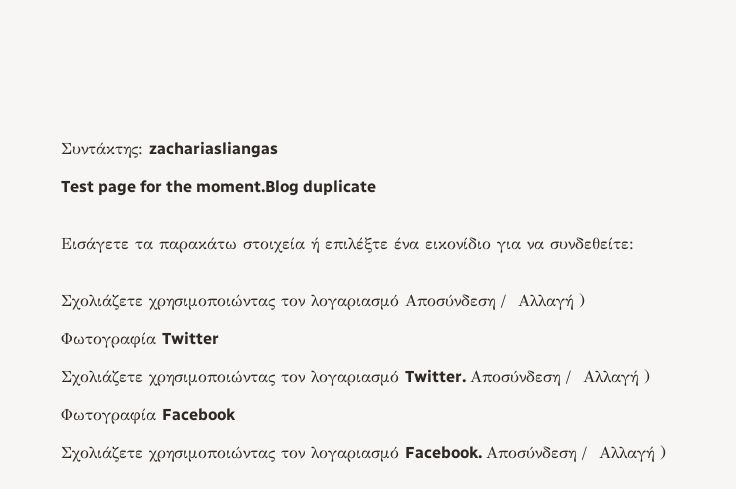Συντάκτης: zachariasliangas

Test page for the moment.Blog duplicate


Εισάγετε τα παρακάτω στοιχεία ή επιλέξτε ένα εικονίδιο για να συνδεθείτε:


Σχολιάζετε χρησιμοποιώντας τον λογαριασμό Αποσύνδεση /  Αλλαγή )

Φωτογραφία Twitter

Σχολιάζετε χρησιμοποιώντας τον λογαριασμό Twitter. Αποσύνδεση /  Αλλαγή )

Φωτογραφία Facebook

Σχολιάζετε χρησιμοποιώντας τον λογαριασμό Facebook. Αποσύνδεση /  Αλλαγή )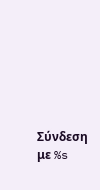Σύνδεση με %s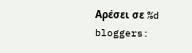Αρέσει σε %d bloggers: